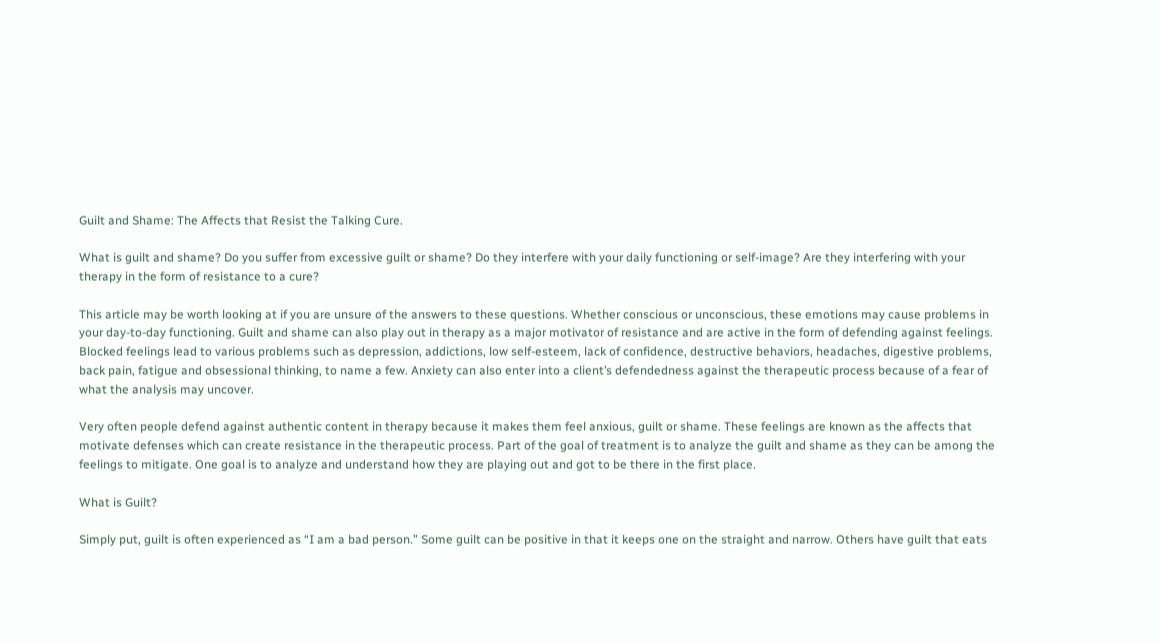Guilt and Shame: The Affects that Resist the Talking Cure.

What is guilt and shame? Do you suffer from excessive guilt or shame? Do they interfere with your daily functioning or self-image? Are they interfering with your therapy in the form of resistance to a cure?

This article may be worth looking at if you are unsure of the answers to these questions. Whether conscious or unconscious, these emotions may cause problems in your day-to-day functioning. Guilt and shame can also play out in therapy as a major motivator of resistance and are active in the form of defending against feelings. Blocked feelings lead to various problems such as depression, addictions, low self-esteem, lack of confidence, destructive behaviors, headaches, digestive problems, back pain, fatigue and obsessional thinking, to name a few. Anxiety can also enter into a client’s defendedness against the therapeutic process because of a fear of what the analysis may uncover.

Very often people defend against authentic content in therapy because it makes them feel anxious, guilt or shame. These feelings are known as the affects that motivate defenses which can create resistance in the therapeutic process. Part of the goal of treatment is to analyze the guilt and shame as they can be among the feelings to mitigate. One goal is to analyze and understand how they are playing out and got to be there in the first place.

What is Guilt?

Simply put, guilt is often experienced as “I am a bad person.” Some guilt can be positive in that it keeps one on the straight and narrow. Others have guilt that eats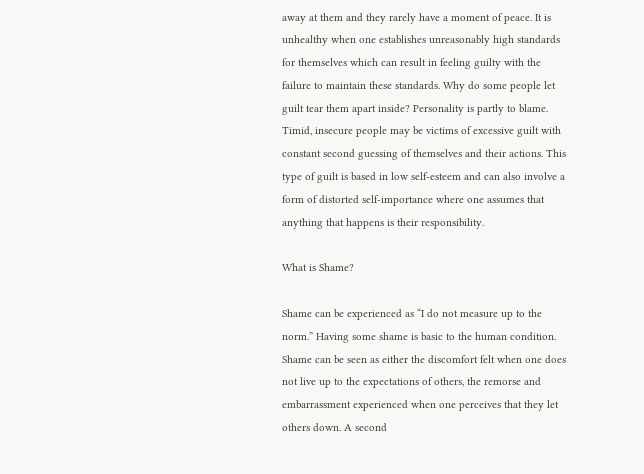away at them and they rarely have a moment of peace. It is unhealthy when one establishes unreasonably high standards for themselves which can result in feeling guilty with the failure to maintain these standards. Why do some people let guilt tear them apart inside? Personality is partly to blame. Timid, insecure people may be victims of excessive guilt with constant second guessing of themselves and their actions. This type of guilt is based in low self-esteem and can also involve a form of distorted self-importance where one assumes that anything that happens is their responsibility.

What is Shame?

Shame can be experienced as “I do not measure up to the norm.” Having some shame is basic to the human condition. Shame can be seen as either the discomfort felt when one does not live up to the expectations of others, the remorse and embarrassment experienced when one perceives that they let others down. A second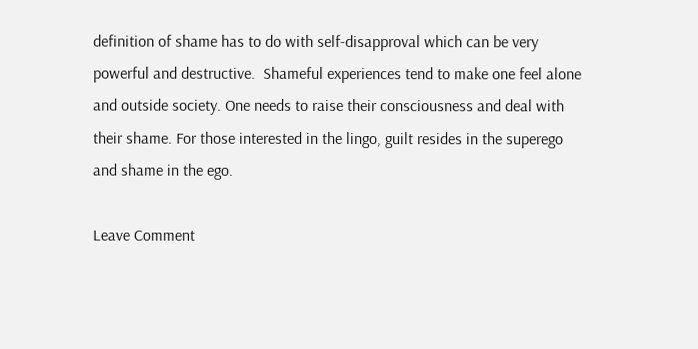definition of shame has to do with self-disapproval which can be very powerful and destructive.  Shameful experiences tend to make one feel alone and outside society. One needs to raise their consciousness and deal with their shame. For those interested in the lingo, guilt resides in the superego and shame in the ego.

Leave Comment